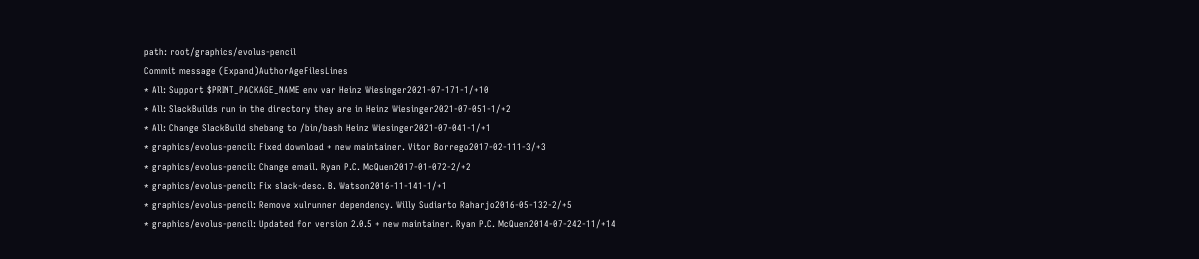path: root/graphics/evolus-pencil
Commit message (Expand)AuthorAgeFilesLines
* All: Support $PRINT_PACKAGE_NAME env var Heinz Wiesinger2021-07-171-1/+10
* All: SlackBuilds run in the directory they are in Heinz Wiesinger2021-07-051-1/+2
* All: Change SlackBuild shebang to /bin/bash Heinz Wiesinger2021-07-041-1/+1
* graphics/evolus-pencil: Fixed download + new maintainer. Vitor Borrego2017-02-111-3/+3
* graphics/evolus-pencil: Change email. Ryan P.C. McQuen2017-01-072-2/+2
* graphics/evolus-pencil: Fix slack-desc. B. Watson2016-11-141-1/+1
* graphics/evolus-pencil: Remove xulrunner dependency. Willy Sudiarto Raharjo2016-05-132-2/+5
* graphics/evolus-pencil: Updated for version 2.0.5 + new maintainer. Ryan P.C. McQuen2014-07-242-11/+14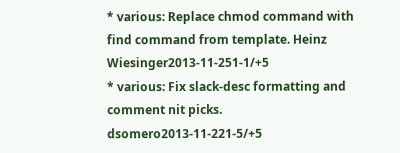* various: Replace chmod command with find command from template. Heinz Wiesinger2013-11-251-1/+5
* various: Fix slack-desc formatting and comment nit picks. dsomero2013-11-221-5/+5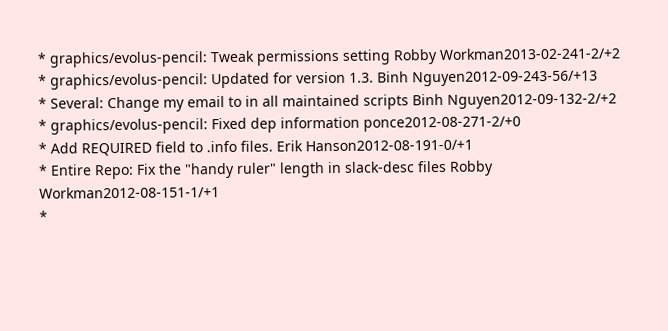* graphics/evolus-pencil: Tweak permissions setting Robby Workman2013-02-241-2/+2
* graphics/evolus-pencil: Updated for version 1.3. Binh Nguyen2012-09-243-56/+13
* Several: Change my email to in all maintained scripts Binh Nguyen2012-09-132-2/+2
* graphics/evolus-pencil: Fixed dep information ponce2012-08-271-2/+0
* Add REQUIRED field to .info files. Erik Hanson2012-08-191-0/+1
* Entire Repo: Fix the "handy ruler" length in slack-desc files Robby Workman2012-08-151-1/+1
*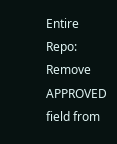Entire Repo: Remove APPROVED field from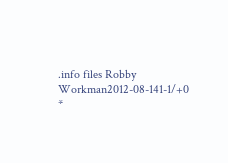.info files Robby Workman2012-08-141-1/+0
*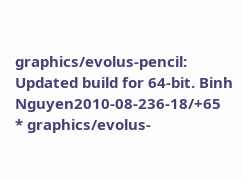graphics/evolus-pencil: Updated build for 64-bit. Binh Nguyen2010-08-236-18/+65
* graphics/evolus-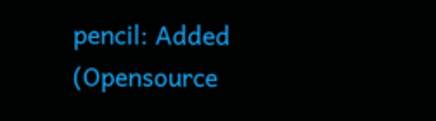pencil: Added (Opensource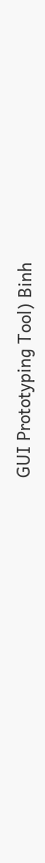GUI Prototyping Tool) Binh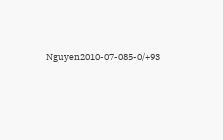Nguyen2010-07-085-0/+93